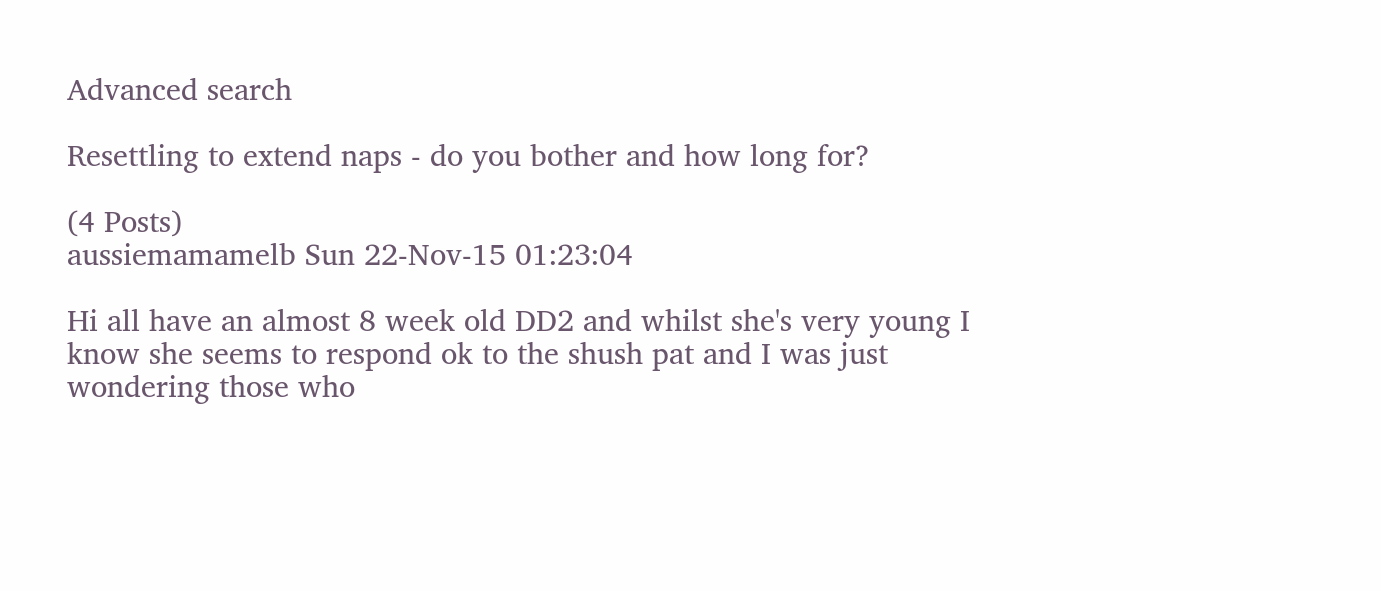Advanced search

Resettling to extend naps - do you bother and how long for?

(4 Posts)
aussiemamamelb Sun 22-Nov-15 01:23:04

Hi all have an almost 8 week old DD2 and whilst she's very young I know she seems to respond ok to the shush pat and I was just wondering those who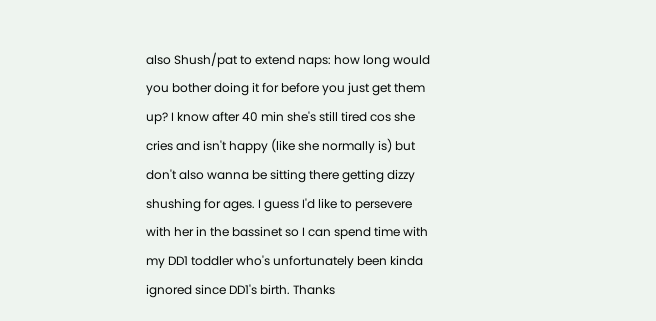also Shush/pat to extend naps: how long would you bother doing it for before you just get them up? I know after 40 min she's still tired cos she cries and isn't happy (like she normally is) but don't also wanna be sitting there getting dizzy shushing for ages. I guess I'd like to persevere with her in the bassinet so I can spend time with my DD1 toddler who's unfortunately been kinda ignored since DD1's birth. Thanks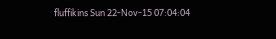fluffikins Sun 22-Nov-15 07:04:04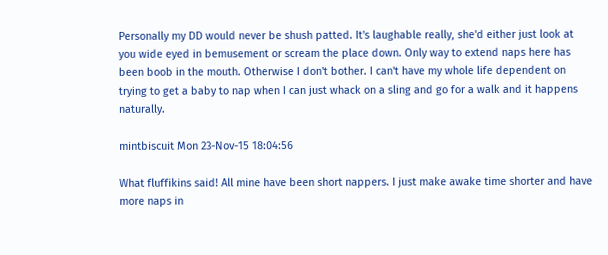Personally my DD would never be shush patted. It's laughable really, she'd either just look at you wide eyed in bemusement or scream the place down. Only way to extend naps here has been boob in the mouth. Otherwise I don't bother. I can't have my whole life dependent on trying to get a baby to nap when I can just whack on a sling and go for a walk and it happens naturally.

mintbiscuit Mon 23-Nov-15 18:04:56

What fluffikins said! All mine have been short nappers. I just make awake time shorter and have more naps in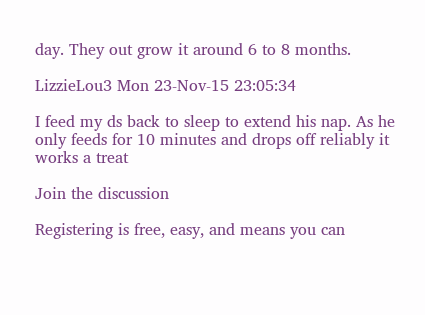day. They out grow it around 6 to 8 months.

LizzieLou3 Mon 23-Nov-15 23:05:34

I feed my ds back to sleep to extend his nap. As he only feeds for 10 minutes and drops off reliably it works a treat

Join the discussion

Registering is free, easy, and means you can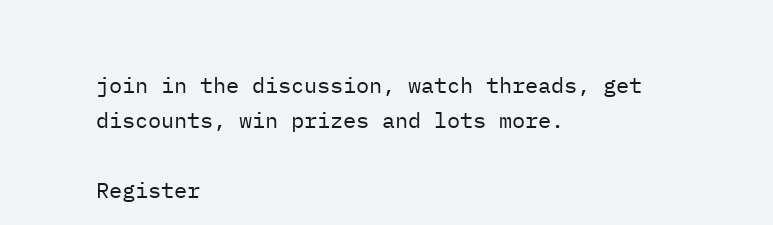join in the discussion, watch threads, get discounts, win prizes and lots more.

Register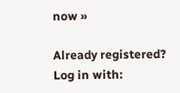now »

Already registered? Log in with: